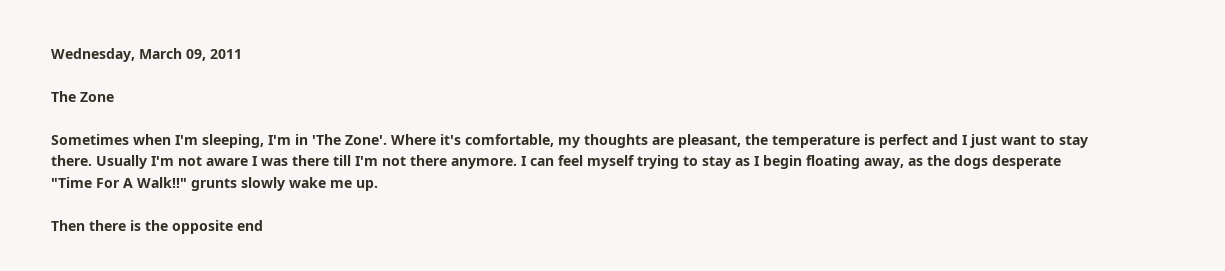Wednesday, March 09, 2011

The Zone

Sometimes when I'm sleeping, I'm in 'The Zone'. Where it's comfortable, my thoughts are pleasant, the temperature is perfect and I just want to stay there. Usually I'm not aware I was there till I'm not there anymore. I can feel myself trying to stay as I begin floating away, as the dogs desperate "Time For A Walk!!" grunts slowly wake me up.

Then there is the opposite end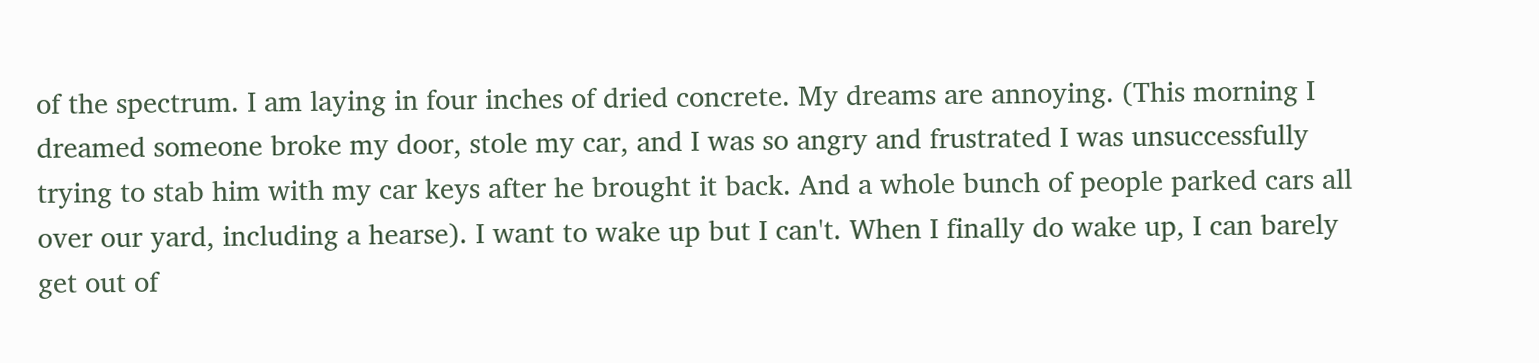of the spectrum. I am laying in four inches of dried concrete. My dreams are annoying. (This morning I dreamed someone broke my door, stole my car, and I was so angry and frustrated I was unsuccessfully trying to stab him with my car keys after he brought it back. And a whole bunch of people parked cars all over our yard, including a hearse). I want to wake up but I can't. When I finally do wake up, I can barely get out of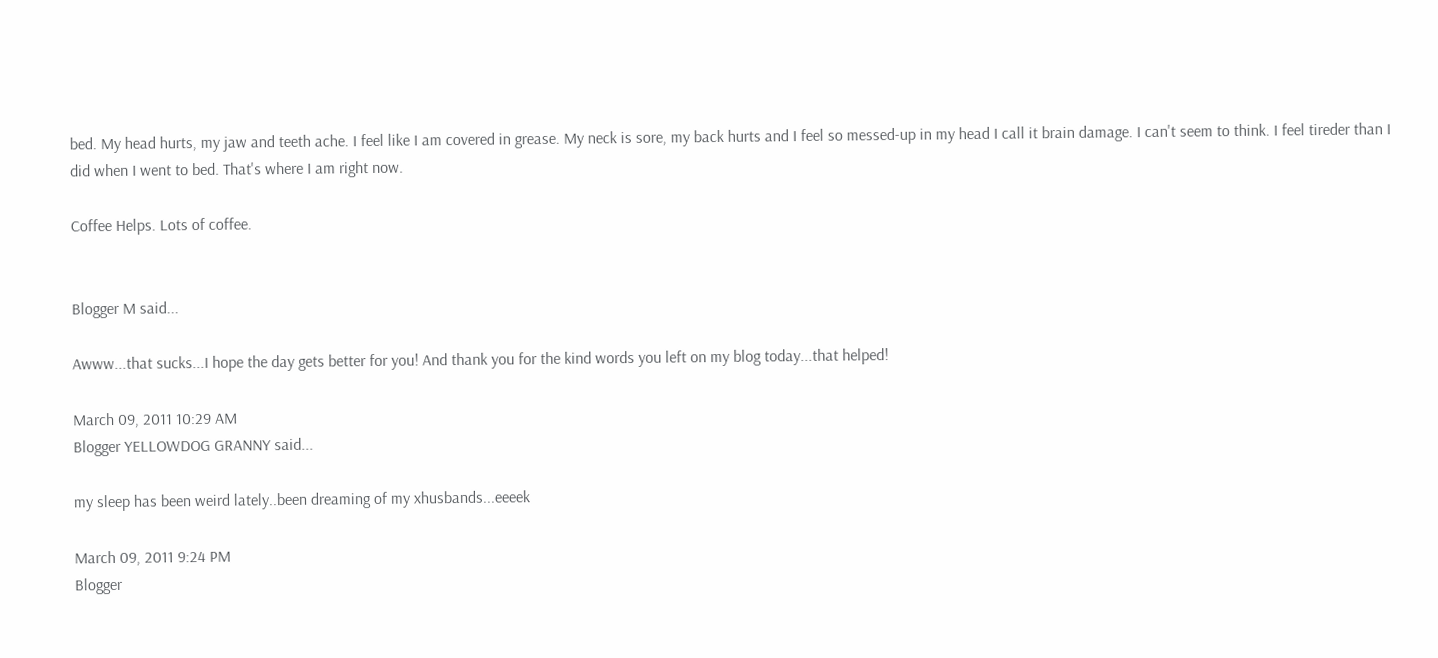bed. My head hurts, my jaw and teeth ache. I feel like I am covered in grease. My neck is sore, my back hurts and I feel so messed-up in my head I call it brain damage. I can't seem to think. I feel tireder than I did when I went to bed. That's where I am right now.

Coffee Helps. Lots of coffee.


Blogger M said...

Awww...that sucks...I hope the day gets better for you! And thank you for the kind words you left on my blog today...that helped!

March 09, 2011 10:29 AM
Blogger YELLOWDOG GRANNY said...

my sleep has been weird lately..been dreaming of my xhusbands...eeeek

March 09, 2011 9:24 PM
Blogger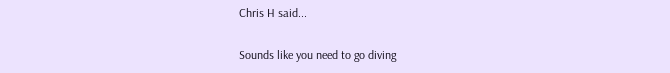Chris H said...

Sounds like you need to go diving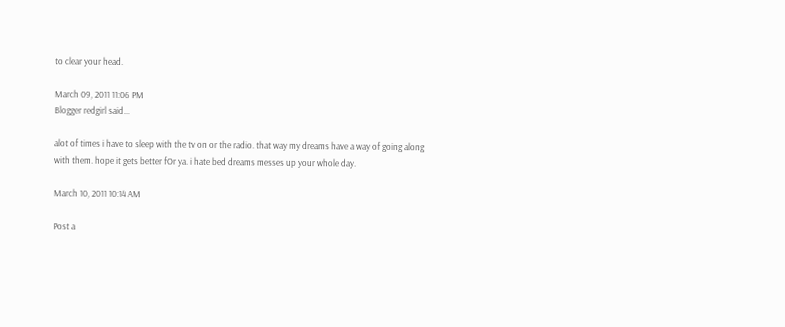to clear your head.

March 09, 2011 11:06 PM
Blogger redgirl said...

alot of times i have to sleep with the tv on or the radio. that way my dreams have a way of going along with them. hope it gets better fOr ya. i hate bed dreams messes up your whole day.

March 10, 2011 10:14 AM

Post a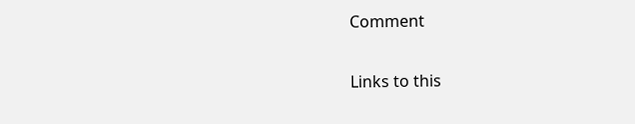Comment

Links to this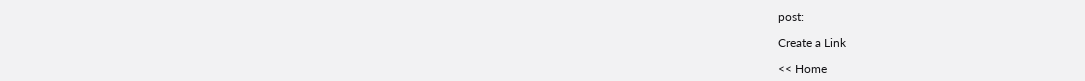post:

Create a Link

<< Home